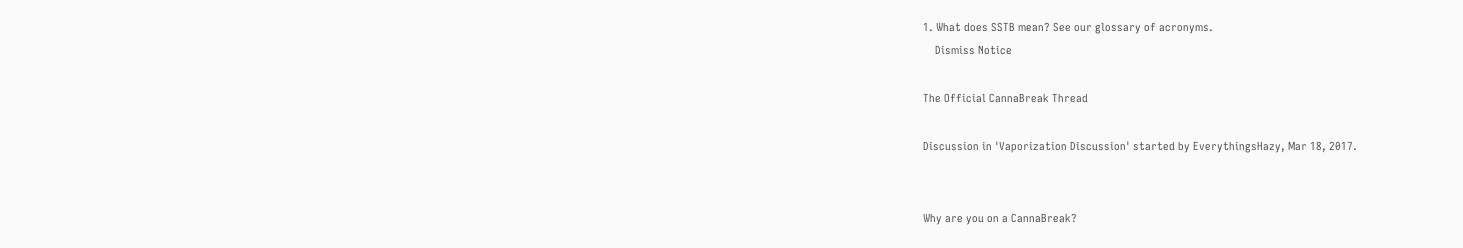1. What does SSTB mean? See our glossary of acronyms.
    Dismiss Notice

The Official CannaBreak Thread

Discussion in 'Vaporization Discussion' started by EverythingsHazy, Mar 18, 2017.


Why are you on a CannaBreak?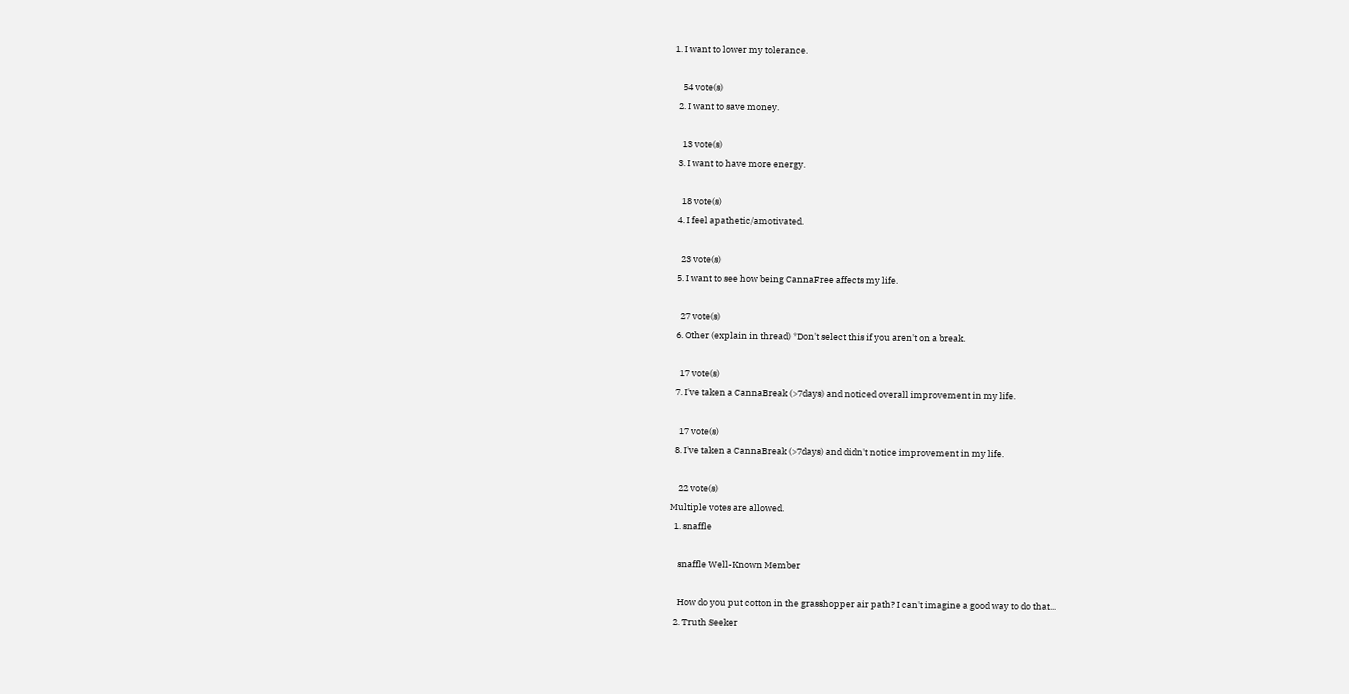1. I want to lower my tolerance.

    54 vote(s)
  2. I want to save money.

    13 vote(s)
  3. I want to have more energy.

    18 vote(s)
  4. I feel apathetic/amotivated.

    23 vote(s)
  5. I want to see how being CannaFree affects my life.

    27 vote(s)
  6. Other (explain in thread) *Don't select this if you aren't on a break.

    17 vote(s)
  7. I've taken a CannaBreak (>7days) and noticed overall improvement in my life.

    17 vote(s)
  8. I've taken a CannaBreak (>7days) and didn't notice improvement in my life.

    22 vote(s)
Multiple votes are allowed.
  1. snaffle

    snaffle Well-Known Member

    How do you put cotton in the grasshopper air path? I can't imagine a good way to do that...
  2. Truth Seeker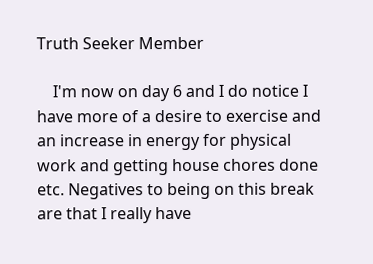Truth Seeker Member

    I'm now on day 6 and I do notice I have more of a desire to exercise and an increase in energy for physical work and getting house chores done etc. Negatives to being on this break are that I really have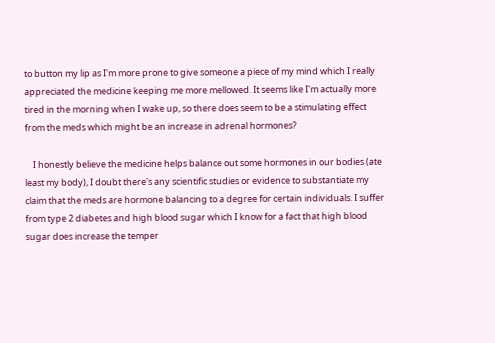to button my lip as I'm more prone to give someone a piece of my mind which I really appreciated the medicine keeping me more mellowed. It seems like I'm actually more tired in the morning when I wake up, so there does seem to be a stimulating effect from the meds which might be an increase in adrenal hormones?

    I honestly believe the medicine helps balance out some hormones in our bodies (ate least my body), I doubt there's any scientific studies or evidence to substantiate my claim that the meds are hormone balancing to a degree for certain individuals. I suffer from type 2 diabetes and high blood sugar which I know for a fact that high blood sugar does increase the temper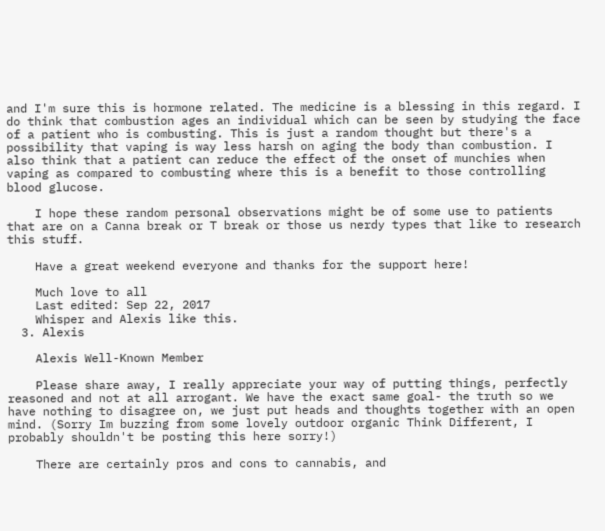and I'm sure this is hormone related. The medicine is a blessing in this regard. I do think that combustion ages an individual which can be seen by studying the face of a patient who is combusting. This is just a random thought but there's a possibility that vaping is way less harsh on aging the body than combustion. I also think that a patient can reduce the effect of the onset of munchies when vaping as compared to combusting where this is a benefit to those controlling blood glucose.

    I hope these random personal observations might be of some use to patients that are on a Canna break or T break or those us nerdy types that like to research this stuff.

    Have a great weekend everyone and thanks for the support here!

    Much love to all
    Last edited: Sep 22, 2017
    Whisper and Alexis like this.
  3. Alexis

    Alexis Well-Known Member

    Please share away, I really appreciate your way of putting things, perfectly reasoned and not at all arrogant. We have the exact same goal- the truth so we have nothing to disagree on, we just put heads and thoughts together with an open mind. (Sorry Im buzzing from some lovely outdoor organic Think Different, I probably shouldn't be posting this here sorry!)

    There are certainly pros and cons to cannabis, and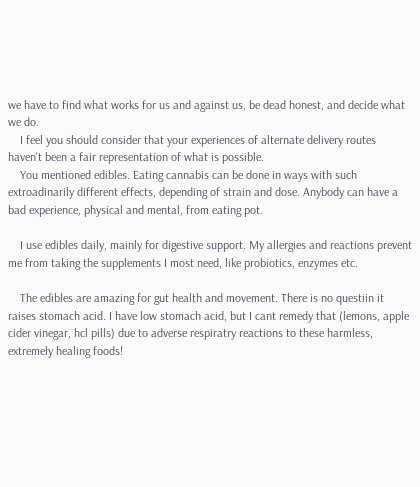we have to find what works for us and against us, be dead honest, and decide what we do.
    I feel you should consider that your experiences of alternate delivery routes haven't been a fair representation of what is possible.
    You mentioned edibles. Eating cannabis can be done in ways with such extroadinarily different effects, depending of strain and dose. Anybody can have a bad experience, physical and mental, from eating pot.

    I use edibles daily, mainly for digestive support. My allergies and reactions prevent me from taking the supplements I most need, like probiotics, enzymes etc.

    The edibles are amazing for gut health and movement. There is no questiin it raises stomach acid. I have low stomach acid, but I cant remedy that (lemons, apple cider vinegar, hcl pills) due to adverse respiratry reactions to these harmless, extremely healing foods!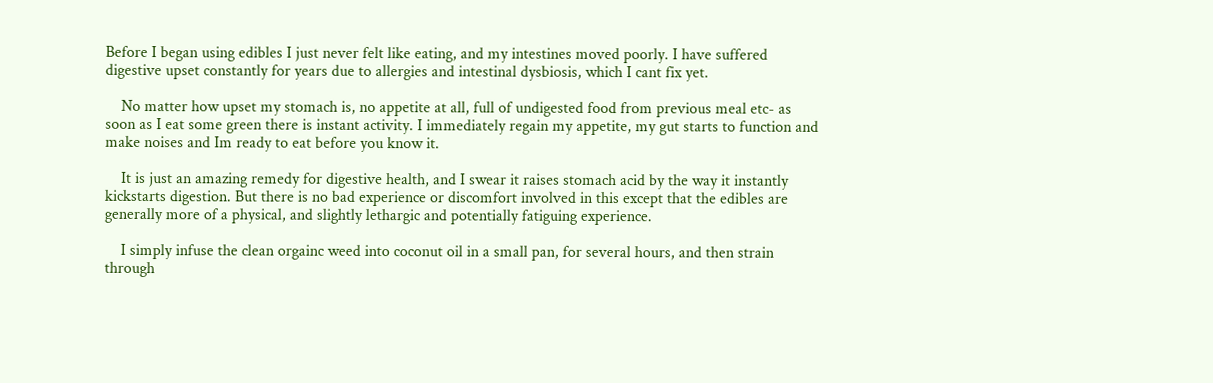Before I began using edibles I just never felt like eating, and my intestines moved poorly. I have suffered digestive upset constantly for years due to allergies and intestinal dysbiosis, which I cant fix yet.

    No matter how upset my stomach is, no appetite at all, full of undigested food from previous meal etc- as soon as I eat some green there is instant activity. I immediately regain my appetite, my gut starts to function and make noises and Im ready to eat before you know it.

    It is just an amazing remedy for digestive health, and I swear it raises stomach acid by the way it instantly kickstarts digestion. But there is no bad experience or discomfort involved in this except that the edibles are generally more of a physical, and slightly lethargic and potentially fatiguing experience.

    I simply infuse the clean orgainc weed into coconut oil in a small pan, for several hours, and then strain through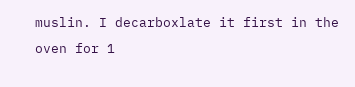muslin. I decarboxlate it first in the oven for 1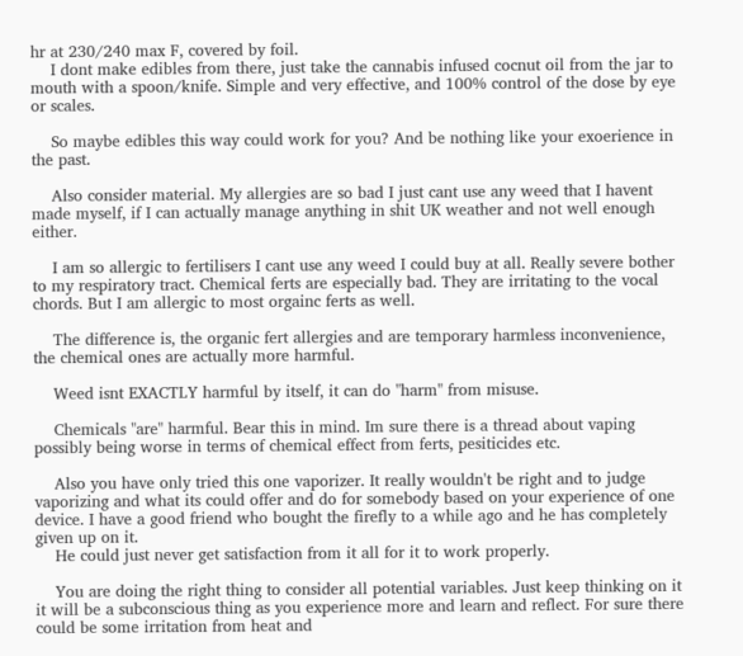hr at 230/240 max F, covered by foil.
    I dont make edibles from there, just take the cannabis infused cocnut oil from the jar to mouth with a spoon/knife. Simple and very effective, and 100% control of the dose by eye or scales.

    So maybe edibles this way could work for you? And be nothing like your exoerience in the past.

    Also consider material. My allergies are so bad I just cant use any weed that I havent made myself, if I can actually manage anything in shit UK weather and not well enough either.

    I am so allergic to fertilisers I cant use any weed I could buy at all. Really severe bother to my respiratory tract. Chemical ferts are especially bad. They are irritating to the vocal chords. But I am allergic to most orgainc ferts as well.

    The difference is, the organic fert allergies and are temporary harmless inconvenience, the chemical ones are actually more harmful.

    Weed isnt EXACTLY harmful by itself, it can do "harm" from misuse.

    Chemicals "are" harmful. Bear this in mind. Im sure there is a thread about vaping possibly being worse in terms of chemical effect from ferts, pesiticides etc.

    Also you have only tried this one vaporizer. It really wouldn't be right and to judge vaporizing and what its could offer and do for somebody based on your experience of one device. I have a good friend who bought the firefly to a while ago and he has completely given up on it.
    He could just never get satisfaction from it all for it to work properly.

    You are doing the right thing to consider all potential variables. Just keep thinking on it it will be a subconscious thing as you experience more and learn and reflect. For sure there could be some irritation from heat and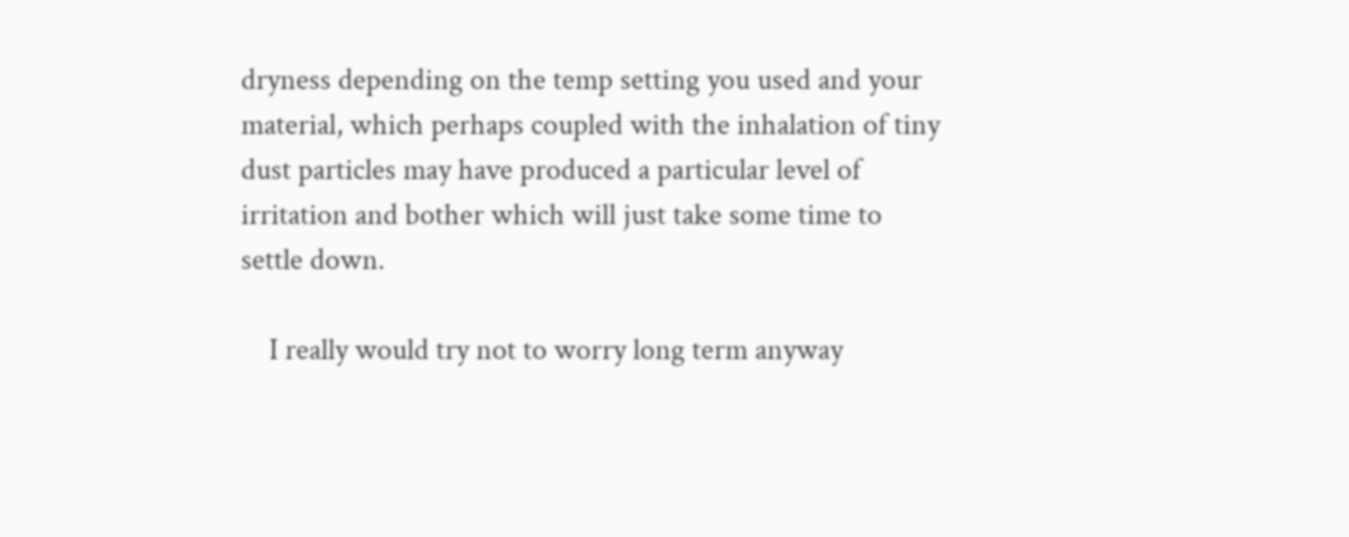dryness depending on the temp setting you used and your material, which perhaps coupled with the inhalation of tiny dust particles may have produced a particular level of irritation and bother which will just take some time to settle down.

    I really would try not to worry long term anyway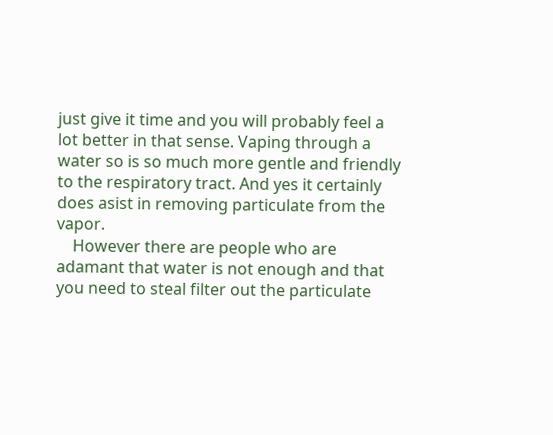just give it time and you will probably feel a lot better in that sense. Vaping through a water so is so much more gentle and friendly to the respiratory tract. And yes it certainly does asist in removing particulate from the vapor.
    However there are people who are adamant that water is not enough and that you need to steal filter out the particulate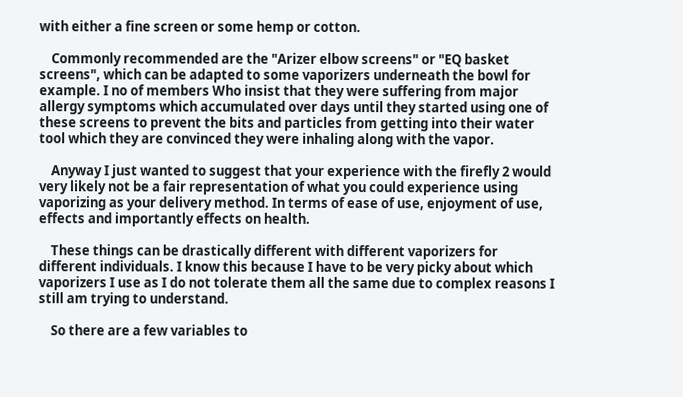with either a fine screen or some hemp or cotton.

    Commonly recommended are the "Arizer elbow screens" or "EQ basket screens", which can be adapted to some vaporizers underneath the bowl for example. I no of members Who insist that they were suffering from major allergy symptoms which accumulated over days until they started using one of these screens to prevent the bits and particles from getting into their water tool which they are convinced they were inhaling along with the vapor.

    Anyway I just wanted to suggest that your experience with the firefly 2 would very likely not be a fair representation of what you could experience using vaporizing as your delivery method. In terms of ease of use, enjoyment of use, effects and importantly effects on health.

    These things can be drastically different with different vaporizers for different individuals. I know this because I have to be very picky about which vaporizers I use as I do not tolerate them all the same due to complex reasons I still am trying to understand.

    So there are a few variables to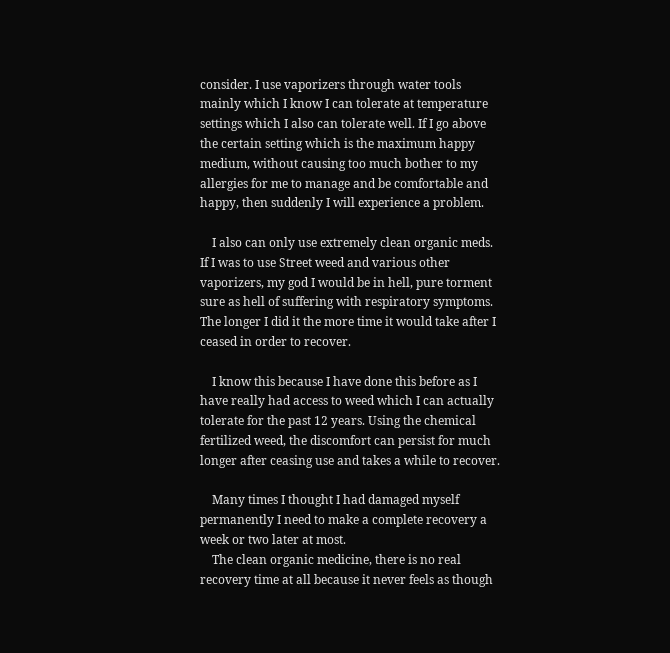consider. I use vaporizers through water tools mainly which I know I can tolerate at temperature settings which I also can tolerate well. If I go above the certain setting which is the maximum happy medium, without causing too much bother to my allergies for me to manage and be comfortable and happy, then suddenly I will experience a problem.

    I also can only use extremely clean organic meds. If I was to use Street weed and various other vaporizers, my god I would be in hell, pure torment sure as hell of suffering with respiratory symptoms. The longer I did it the more time it would take after I ceased in order to recover.

    I know this because I have done this before as I have really had access to weed which I can actually tolerate for the past 12 years. Using the chemical fertilized weed, the discomfort can persist for much longer after ceasing use and takes a while to recover.

    Many times I thought I had damaged myself permanently I need to make a complete recovery a week or two later at most.
    The clean organic medicine, there is no real recovery time at all because it never feels as though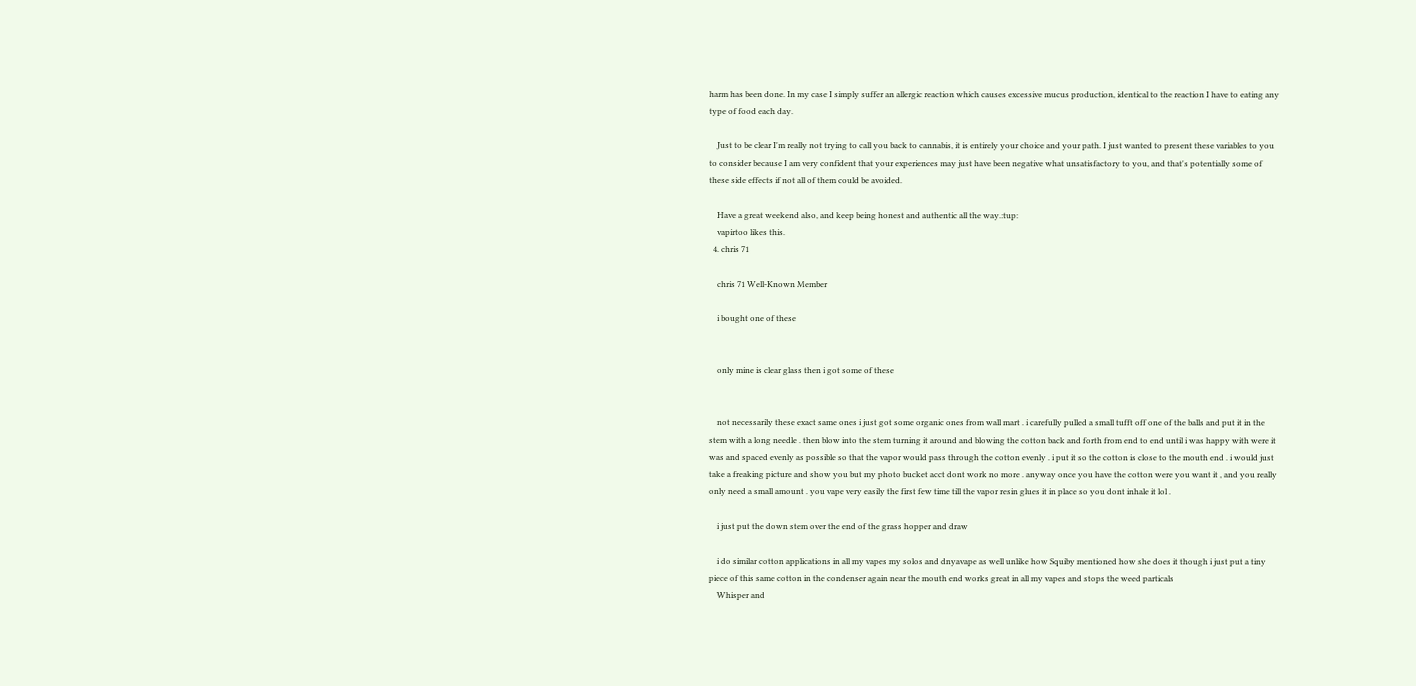harm has been done. In my case I simply suffer an allergic reaction which causes excessive mucus production, identical to the reaction I have to eating any type of food each day.

    Just to be clear I'm really not trying to call you back to cannabis, it is entirely your choice and your path. I just wanted to present these variables to you to consider because I am very confident that your experiences may just have been negative what unsatisfactory to you, and that's potentially some of these side effects if not all of them could be avoided.

    Have a great weekend also, and keep being honest and authentic all the way.:tup:
    vapirtoo likes this.
  4. chris 71

    chris 71 Well-Known Member

    i bought one of these


    only mine is clear glass then i got some of these


    not necessarily these exact same ones i just got some organic ones from wall mart . i carefully pulled a small tufft off one of the balls and put it in the stem with a long needle . then blow into the stem turning it around and blowing the cotton back and forth from end to end until i was happy with were it was and spaced evenly as possible so that the vapor would pass through the cotton evenly . i put it so the cotton is close to the mouth end . i would just take a freaking picture and show you but my photo bucket acct dont work no more . anyway once you have the cotton were you want it , and you really only need a small amount . you vape very easily the first few time till the vapor resin glues it in place so you dont inhale it lol .

    i just put the down stem over the end of the grass hopper and draw

    i do similar cotton applications in all my vapes my solos and dnyavape as well unlike how Squiby mentioned how she does it though i just put a tiny piece of this same cotton in the condenser again near the mouth end works great in all my vapes and stops the weed particals
    Whisper and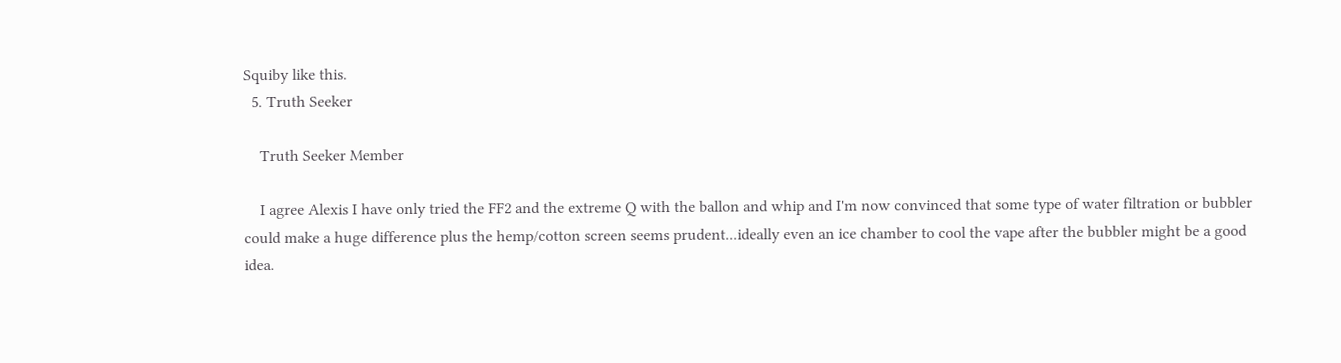Squiby like this.
  5. Truth Seeker

    Truth Seeker Member

    I agree Alexis I have only tried the FF2 and the extreme Q with the ballon and whip and I'm now convinced that some type of water filtration or bubbler could make a huge difference plus the hemp/cotton screen seems prudent...ideally even an ice chamber to cool the vape after the bubbler might be a good idea.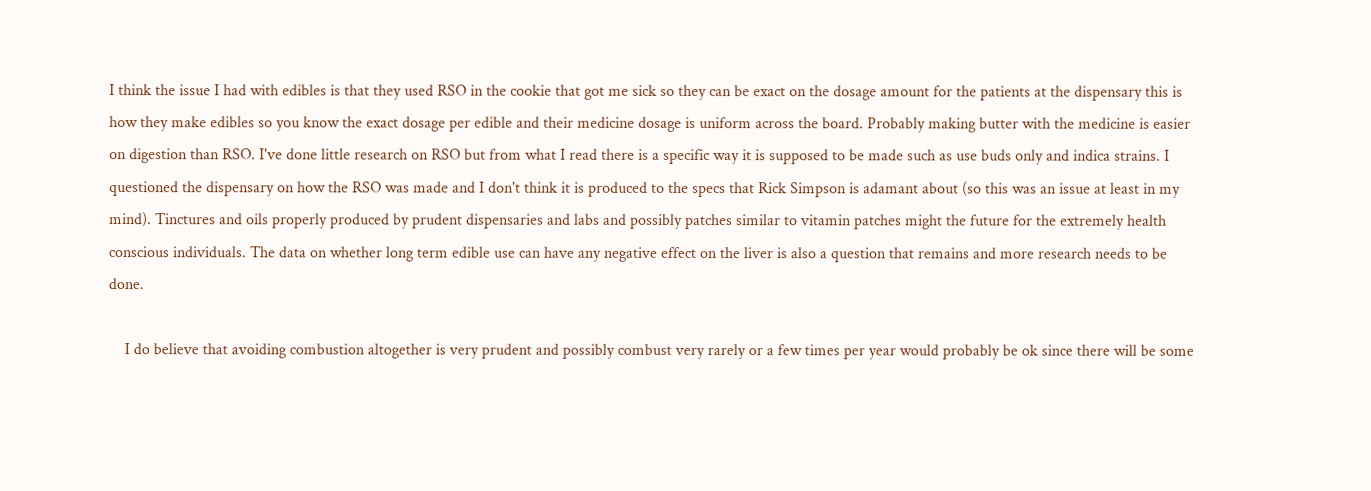I think the issue I had with edibles is that they used RSO in the cookie that got me sick so they can be exact on the dosage amount for the patients at the dispensary this is how they make edibles so you know the exact dosage per edible and their medicine dosage is uniform across the board. Probably making butter with the medicine is easier on digestion than RSO. I've done little research on RSO but from what I read there is a specific way it is supposed to be made such as use buds only and indica strains. I questioned the dispensary on how the RSO was made and I don't think it is produced to the specs that Rick Simpson is adamant about (so this was an issue at least in my mind). Tinctures and oils properly produced by prudent dispensaries and labs and possibly patches similar to vitamin patches might the future for the extremely health conscious individuals. The data on whether long term edible use can have any negative effect on the liver is also a question that remains and more research needs to be done.

    I do believe that avoiding combustion altogether is very prudent and possibly combust very rarely or a few times per year would probably be ok since there will be some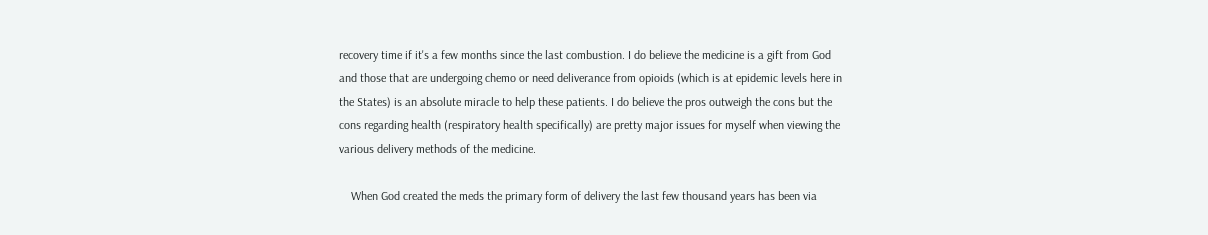recovery time if it's a few months since the last combustion. I do believe the medicine is a gift from God and those that are undergoing chemo or need deliverance from opioids (which is at epidemic levels here in the States) is an absolute miracle to help these patients. I do believe the pros outweigh the cons but the cons regarding health (respiratory health specifically) are pretty major issues for myself when viewing the various delivery methods of the medicine.

    When God created the meds the primary form of delivery the last few thousand years has been via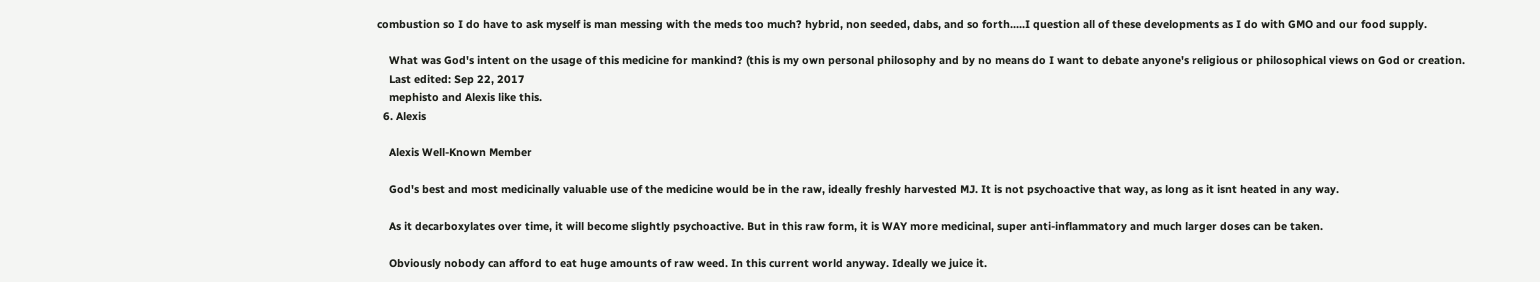combustion so I do have to ask myself is man messing with the meds too much? hybrid, non seeded, dabs, and so forth.....I question all of these developments as I do with GMO and our food supply.

    What was God's intent on the usage of this medicine for mankind? (this is my own personal philosophy and by no means do I want to debate anyone's religious or philosophical views on God or creation.
    Last edited: Sep 22, 2017
    mephisto and Alexis like this.
  6. Alexis

    Alexis Well-Known Member

    God's best and most medicinally valuable use of the medicine would be in the raw, ideally freshly harvested MJ. It is not psychoactive that way, as long as it isnt heated in any way.

    As it decarboxylates over time, it will become slightly psychoactive. But in this raw form, it is WAY more medicinal, super anti-inflammatory and much larger doses can be taken.

    Obviously nobody can afford to eat huge amounts of raw weed. In this current world anyway. Ideally we juice it.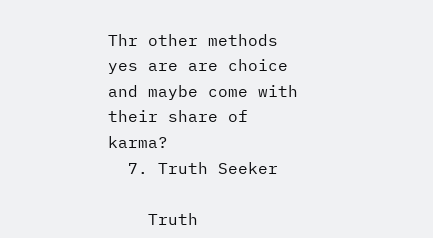Thr other methods yes are are choice and maybe come with their share of karma?
  7. Truth Seeker

    Truth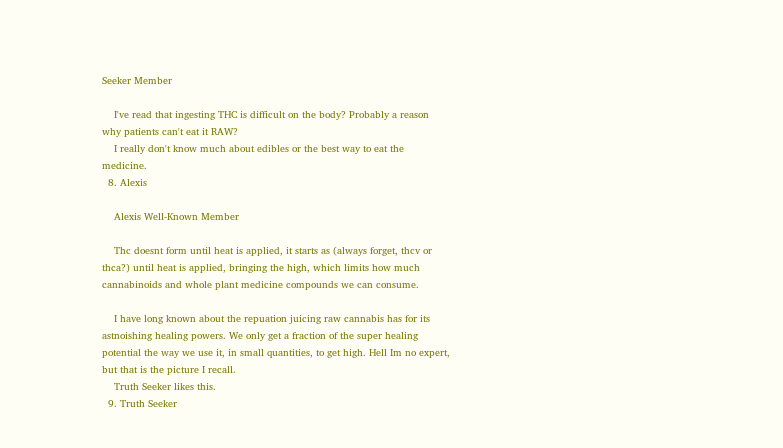Seeker Member

    I've read that ingesting THC is difficult on the body? Probably a reason why patients can't eat it RAW?
    I really don't know much about edibles or the best way to eat the medicine.
  8. Alexis

    Alexis Well-Known Member

    Thc doesnt form until heat is applied, it starts as (always forget, thcv or thca?) until heat is applied, bringing the high, which limits how much cannabinoids and whole plant medicine compounds we can consume.

    I have long known about the repuation juicing raw cannabis has for its astnoishing healing powers. We only get a fraction of the super healing potential the way we use it, in small quantities, to get high. Hell Im no expert, but that is the picture I recall.
    Truth Seeker likes this.
  9. Truth Seeker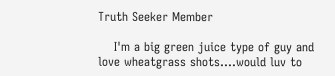Truth Seeker Member

    I'm a big green juice type of guy and love wheatgrass shots....would luv to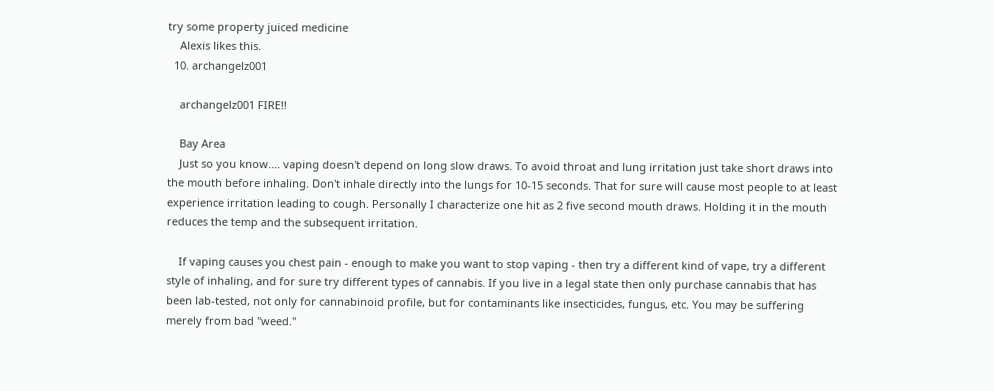try some property juiced medicine
    Alexis likes this.
  10. archangelz001

    archangelz001 FIRE!!

    Bay Area
    Just so you know.... vaping doesn't depend on long slow draws. To avoid throat and lung irritation just take short draws into the mouth before inhaling. Don't inhale directly into the lungs for 10-15 seconds. That for sure will cause most people to at least experience irritation leading to cough. Personally I characterize one hit as 2 five second mouth draws. Holding it in the mouth reduces the temp and the subsequent irritation.

    If vaping causes you chest pain - enough to make you want to stop vaping - then try a different kind of vape, try a different style of inhaling, and for sure try different types of cannabis. If you live in a legal state then only purchase cannabis that has been lab-tested, not only for cannabinoid profile, but for contaminants like insecticides, fungus, etc. You may be suffering merely from bad "weed."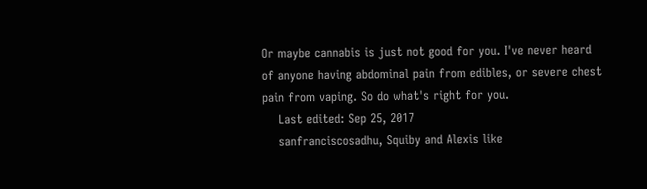Or maybe cannabis is just not good for you. I've never heard of anyone having abdominal pain from edibles, or severe chest pain from vaping. So do what's right for you.
    Last edited: Sep 25, 2017
    sanfranciscosadhu, Squiby and Alexis like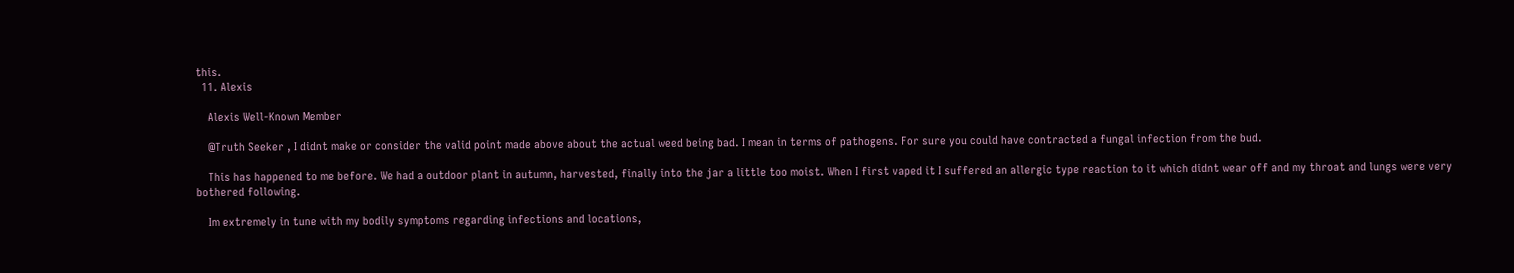this.
  11. Alexis

    Alexis Well-Known Member

    @Truth Seeker , I didnt make or consider the valid point made above about the actual weed being bad. I mean in terms of pathogens. For sure you could have contracted a fungal infection from the bud.

    This has happened to me before. We had a outdoor plant in autumn, harvested, finally into the jar a little too moist. When I first vaped it I suffered an allergic type reaction to it which didnt wear off and my throat and lungs were very bothered following.

    Im extremely in tune with my bodily symptoms regarding infections and locations,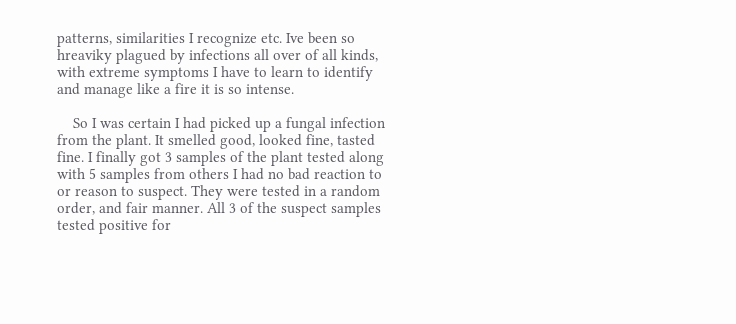patterns, similarities I recognize etc. Ive been so hreaviky plagued by infections all over of all kinds, with extreme symptoms I have to learn to identify and manage like a fire it is so intense.

    So I was certain I had picked up a fungal infection from the plant. It smelled good, looked fine, tasted fine. I finally got 3 samples of the plant tested along with 5 samples from others I had no bad reaction to or reason to suspect. They were tested in a random order, and fair manner. All 3 of the suspect samples tested positive for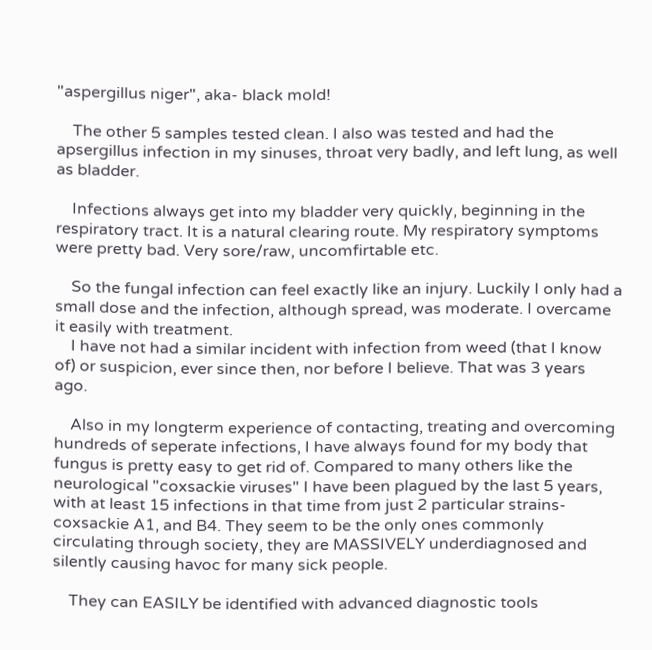"aspergillus niger", aka- black mold!

    The other 5 samples tested clean. I also was tested and had the apsergillus infection in my sinuses, throat very badly, and left lung, as well as bladder.

    Infections always get into my bladder very quickly, beginning in the respiratory tract. It is a natural clearing route. My respiratory symptoms were pretty bad. Very sore/raw, uncomfirtable etc.

    So the fungal infection can feel exactly like an injury. Luckily I only had a small dose and the infection, although spread, was moderate. I overcame it easily with treatment.
    I have not had a similar incident with infection from weed (that I know of) or suspicion, ever since then, nor before I believe. That was 3 years ago.

    Also in my longterm experience of contacting, treating and overcoming hundreds of seperate infections, I have always found for my body that fungus is pretty easy to get rid of. Compared to many others like the neurological "coxsackie viruses" I have been plagued by the last 5 years, with at least 15 infections in that time from just 2 particular strains- coxsackie A1, and B4. They seem to be the only ones commonly circulating through society, they are MASSIVELY underdiagnosed and silently causing havoc for many sick people.

    They can EASILY be identified with advanced diagnostic tools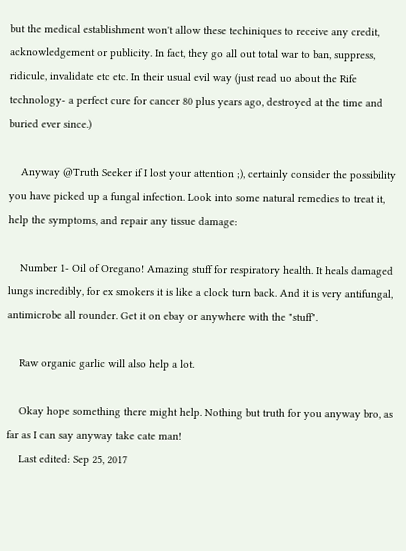but the medical establishment won't allow these techiniques to receive any credit, acknowledgement or publicity. In fact, they go all out total war to ban, suppress, ridicule, invalidate etc etc. In their usual evil way (just read uo about the Rife technology- a perfect cure for cancer 80 plus years ago, destroyed at the time and buried ever since.)

    Anyway @Truth Seeker if I lost your attention ;), certainly consider the possibility you have picked up a fungal infection. Look into some natural remedies to treat it, help the symptoms, and repair any tissue damage:

    Number 1- Oil of Oregano! Amazing stuff for respiratory health. It heals damaged lungs incredibly, for ex smokers it is like a clock turn back. And it is very antifungal, antimicrobe all rounder. Get it on ebay or anywhere with the "stuff".

    Raw organic garlic will also help a lot.

    Okay hope something there might help. Nothing but truth for you anyway bro, as far as I can say anyway take cate man!
    Last edited: Sep 25, 2017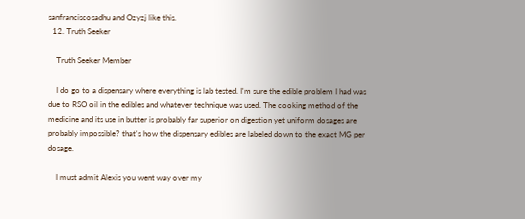sanfranciscosadhu and Ozyzj like this.
  12. Truth Seeker

    Truth Seeker Member

    I do go to a dispensary where everything is lab tested. I'm sure the edible problem I had was due to RSO oil in the edibles and whatever technique was used. The cooking method of the medicine and its use in butter is probably far superior on digestion yet uniform dosages are probably impossible? that's how the dispensary edibles are labeled down to the exact MG per dosage.

    I must admit Alexis you went way over my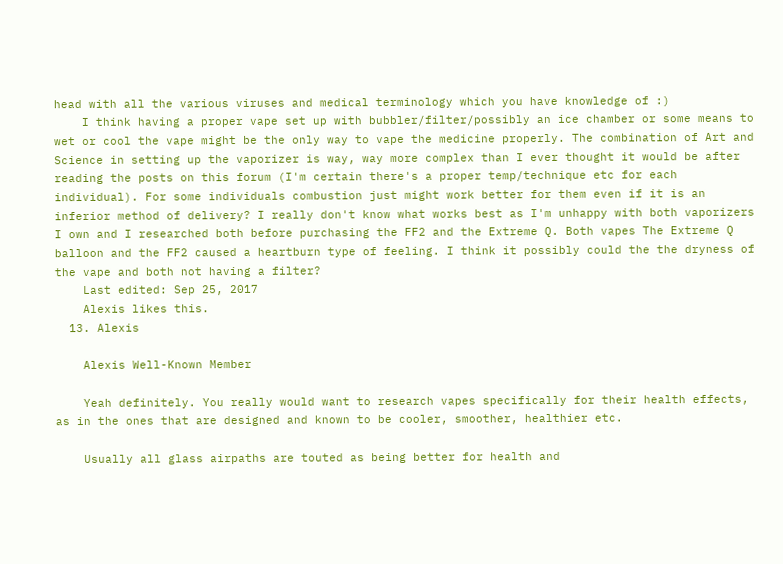head with all the various viruses and medical terminology which you have knowledge of :)
    I think having a proper vape set up with bubbler/filter/possibly an ice chamber or some means to wet or cool the vape might be the only way to vape the medicine properly. The combination of Art and Science in setting up the vaporizer is way, way more complex than I ever thought it would be after reading the posts on this forum (I'm certain there's a proper temp/technique etc for each individual). For some individuals combustion just might work better for them even if it is an inferior method of delivery? I really don't know what works best as I'm unhappy with both vaporizers I own and I researched both before purchasing the FF2 and the Extreme Q. Both vapes The Extreme Q balloon and the FF2 caused a heartburn type of feeling. I think it possibly could the the dryness of the vape and both not having a filter?
    Last edited: Sep 25, 2017
    Alexis likes this.
  13. Alexis

    Alexis Well-Known Member

    Yeah definitely. You really would want to research vapes specifically for their health effects, as in the ones that are designed and known to be cooler, smoother, healthier etc.

    Usually all glass airpaths are touted as being better for health and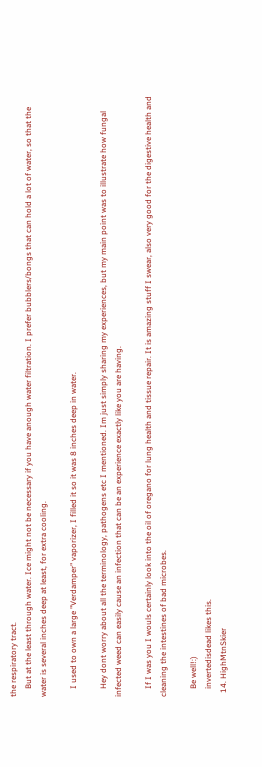the respiratory tract.
    But at the least through water. Ice might not be necessary if you have anough water filtration. I prefer bubblers/bongs that can hold a lot of water, so that the water is several inches deep at least, for extra cooling.

    I used to own a large "Verdamper" vaporizer, I filled it so it was 8 inches deep in water.

    Hey dont worry about all the terminology, pathogens etc I mentioned. Im just simply sharing my experiences, but my main point was to illustrate how fungal infected weed can easily cause an infection that can be an experience exactly like you are having.

    If I was you I wouls certainly look into the oil of oregano for lung health and tissue repair. It is amazing stuff I swear, also very good for the digestive health and cleaning the intestines of bad microbes.

    Be well!:)
    invertedisdead likes this.
  14. HighMtnSkier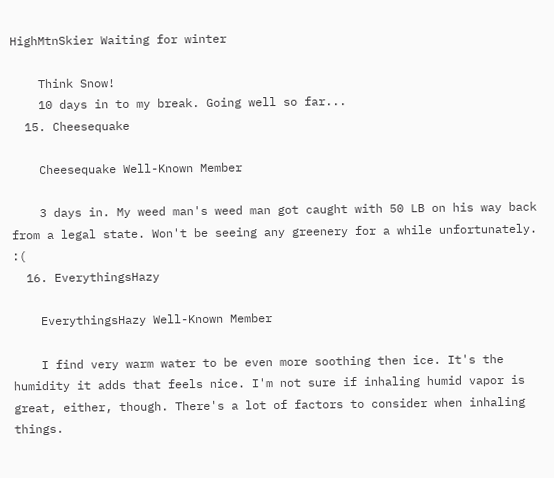HighMtnSkier Waiting for winter

    Think Snow!
    10 days in to my break. Going well so far...
  15. Cheesequake

    Cheesequake Well-Known Member

    3 days in. My weed man's weed man got caught with 50 LB on his way back from a legal state. Won't be seeing any greenery for a while unfortunately. :(
  16. EverythingsHazy

    EverythingsHazy Well-Known Member

    I find very warm water to be even more soothing then ice. It's the humidity it adds that feels nice. I'm not sure if inhaling humid vapor is great, either, though. There's a lot of factors to consider when inhaling things.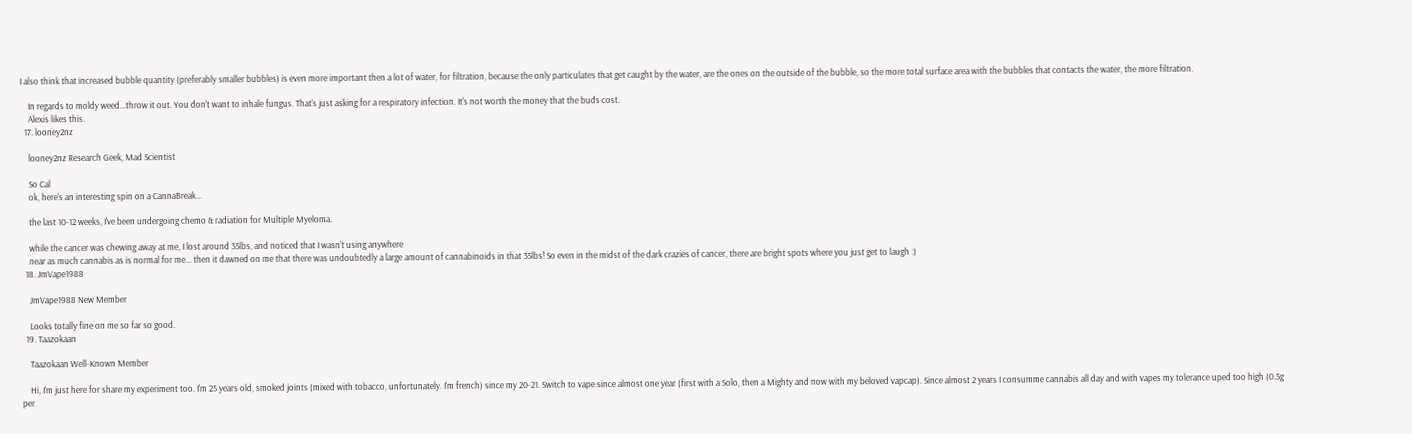I also think that increased bubble quantity (preferably smaller bubbles) is even more important then a lot of water, for filtration, because the only particulates that get caught by the water, are the ones on the outside of the bubble, so the more total surface area with the bubbles that contacts the water, the more filtration.

    In regards to moldy weed...throw it out. You don't want to inhale fungus. That's just asking for a respiratory infection. It's not worth the money that the buds cost.
    Alexis likes this.
  17. looney2nz

    looney2nz Research Geek, Mad Scientist

    So Cal
    ok, here's an interesting spin on a CannaBreak...

    the last 10-12 weeks, I've been undergoing chemo & radiation for Multiple Myeloma.

    while the cancer was chewing away at me, I lost around 35lbs, and noticed that I wasn't using anywhere
    near as much cannabis as is normal for me... then it dawned on me that there was undoubtedly a large amount of cannabinoids in that 35lbs! So even in the midst of the dark crazies of cancer, there are bright spots where you just get to laugh :)
  18. JmVape1988

    JmVape1988 New Member

    Looks totally fine on me so far so good.
  19. Taazokaan

    Taazokaan Well-Known Member

    Hi, I'm just here for share my experiment too. I'm 25 years old, smoked joints (mixed with tobacco, unfortunately. I'm french) since my 20-21. Switch to vape since almost one year (first with a Solo, then a Mighty and now with my beloved vapcap). Since almost 2 years I consumme cannabis all day and with vapes my tolerance uped too high (0.5g per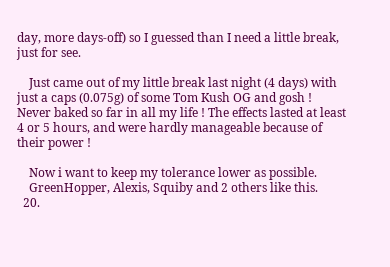day, more days-off) so I guessed than I need a little break, just for see.

    Just came out of my little break last night (4 days) with just a caps (0.075g) of some Tom Kush OG and gosh ! Never baked so far in all my life ! The effects lasted at least 4 or 5 hours, and were hardly manageable because of their power !

    Now i want to keep my tolerance lower as possible.
    GreenHopper, Alexis, Squiby and 2 others like this.
  20.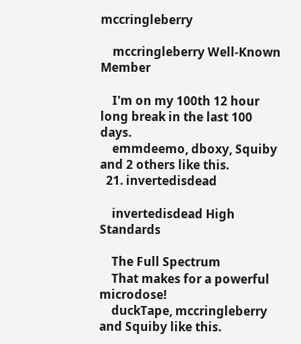mccringleberry

    mccringleberry Well-Known Member

    I'm on my 100th 12 hour long break in the last 100 days.
    emmdeemo, dboxy, Squiby and 2 others like this.
  21. invertedisdead

    invertedisdead High Standards

    The Full Spectrum
    That makes for a powerful microdose!
    duckTape, mccringleberry and Squiby like this.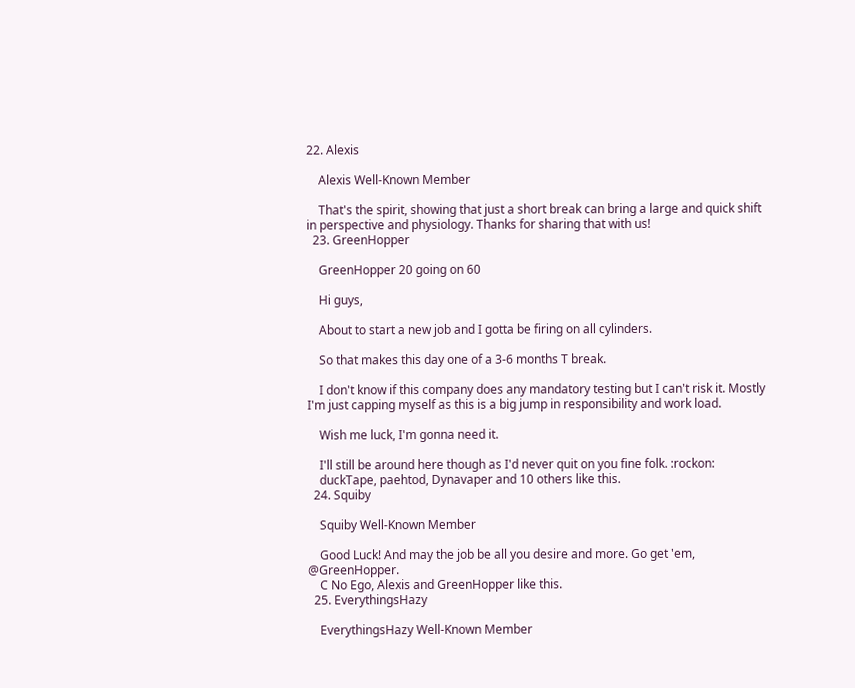22. Alexis

    Alexis Well-Known Member

    That's the spirit, showing that just a short break can bring a large and quick shift in perspective and physiology. Thanks for sharing that with us!
  23. GreenHopper

    GreenHopper 20 going on 60

    Hi guys,

    About to start a new job and I gotta be firing on all cylinders.

    So that makes this day one of a 3-6 months T break.

    I don't know if this company does any mandatory testing but I can't risk it. Mostly I'm just capping myself as this is a big jump in responsibility and work load.

    Wish me luck, I'm gonna need it.

    I'll still be around here though as I'd never quit on you fine folk. :rockon:
    duckTape, paehtod, Dynavaper and 10 others like this.
  24. Squiby

    Squiby Well-Known Member

    Good Luck! And may the job be all you desire and more. Go get 'em, @GreenHopper.
    C No Ego, Alexis and GreenHopper like this.
  25. EverythingsHazy

    EverythingsHazy Well-Known Member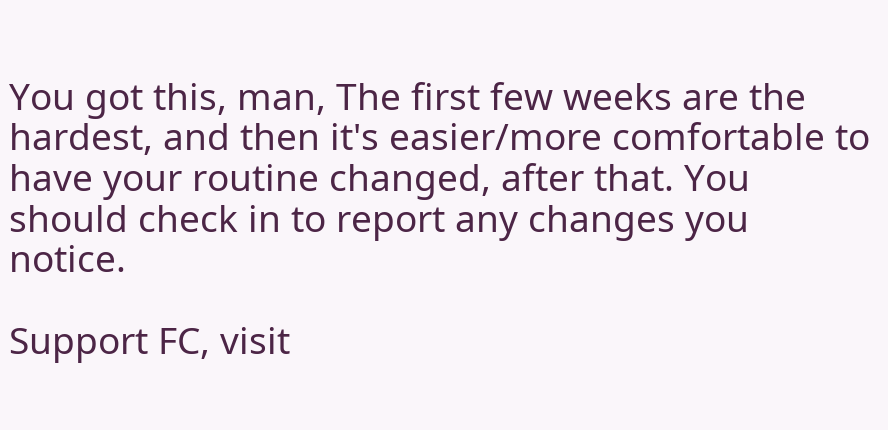You got this, man, The first few weeks are the hardest, and then it's easier/more comfortable to have your routine changed, after that. You should check in to report any changes you notice.

Support FC, visit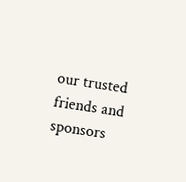our trusted friends and sponsors